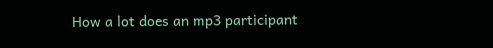How a lot does an mp3 participant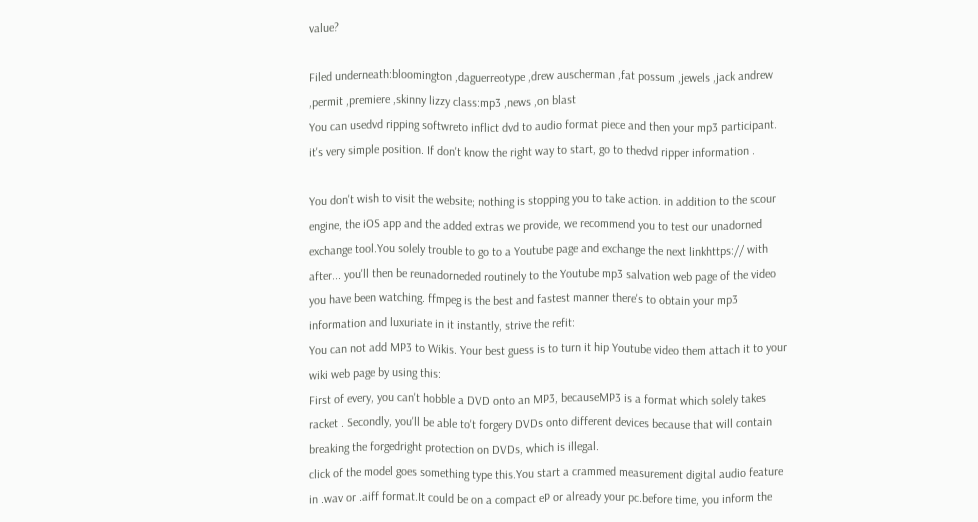value?

Filed underneath:bloomington ,daguerreotype ,drew auscherman ,fat possum ,jewels ,jack andrew ,permit ,premiere ,skinny lizzy class:mp3 ,news ,on blast
You can usedvd ripping softwreto inflict dvd to audio format piece and then your mp3 participant. it's very simple position. If don't know the right way to start, go to thedvd ripper information .

You don't wish to visit the website; nothing is stopping you to take action. in addition to the scour engine, the iOS app and the added extras we provide, we recommend you to test our unadorned exchange tool.You solely trouble to go to a Youtube page and exchange the next linkhttps:// with after... you'll then be reunadorneded routinely to the Youtube mp3 salvation web page of the video you have been watching. ffmpeg is the best and fastest manner there's to obtain your mp3 information and luxuriate in it instantly, strive the refit:
You can not add MP3 to Wikis. Your best guess is to turn it hip Youtube video them attach it to your wiki web page by using this:
First of every, you can't hobble a DVD onto an MP3, becauseMP3 is a format which solely takes racket . Secondly, you'll be able to't forgery DVDs onto different devices because that will contain breaking the forgedright protection on DVDs, which is illegal.
click of the model goes something type this.You start a crammed measurement digital audio feature in .wav or .aiff format.It could be on a compact eP or already your pc.before time, you inform the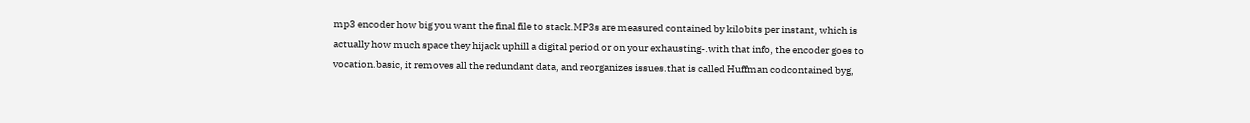mp3 encoder how big you want the final file to stack.MP3s are measured contained by kilobits per instant, which is actually how much space they hijack uphill a digital period or on your exhausting-.with that info, the encoder goes to vocation.basic, it removes all the redundant data, and reorganizes issues.that is called Huffman codcontained byg,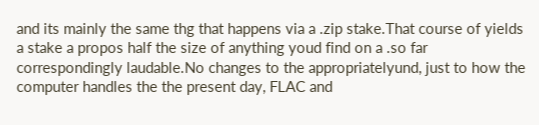and its mainly the same thg that happens via a .zip stake.That course of yields a stake a propos half the size of anything youd find on a .so far correspondingly laudable.No changes to the appropriatelyund, just to how the computer handles the the present day, FLAC and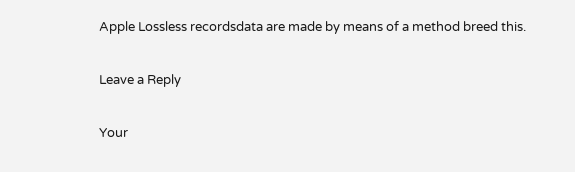Apple Lossless recordsdata are made by means of a method breed this.

Leave a Reply

Your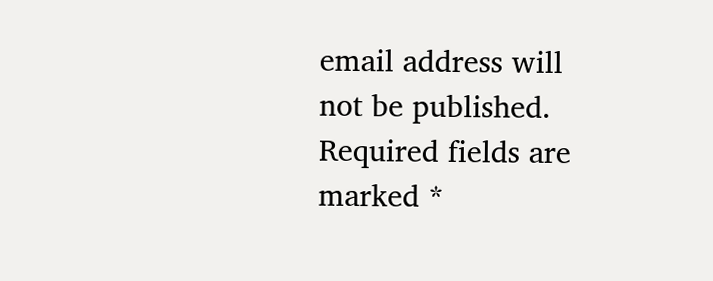email address will not be published. Required fields are marked *